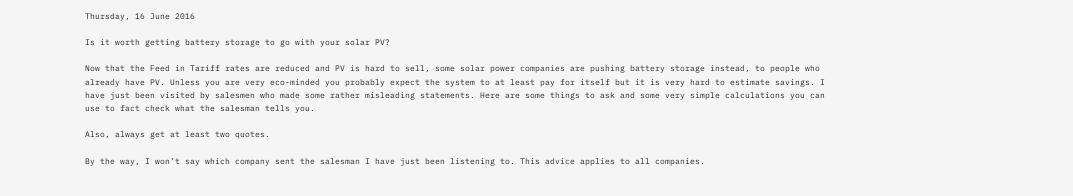Thursday, 16 June 2016

Is it worth getting battery storage to go with your solar PV?

Now that the Feed in Tariff rates are reduced and PV is hard to sell, some solar power companies are pushing battery storage instead, to people who already have PV. Unless you are very eco-minded you probably expect the system to at least pay for itself but it is very hard to estimate savings. I have just been visited by salesmen who made some rather misleading statements. Here are some things to ask and some very simple calculations you can use to fact check what the salesman tells you.

Also, always get at least two quotes.

By the way, I won’t say which company sent the salesman I have just been listening to. This advice applies to all companies.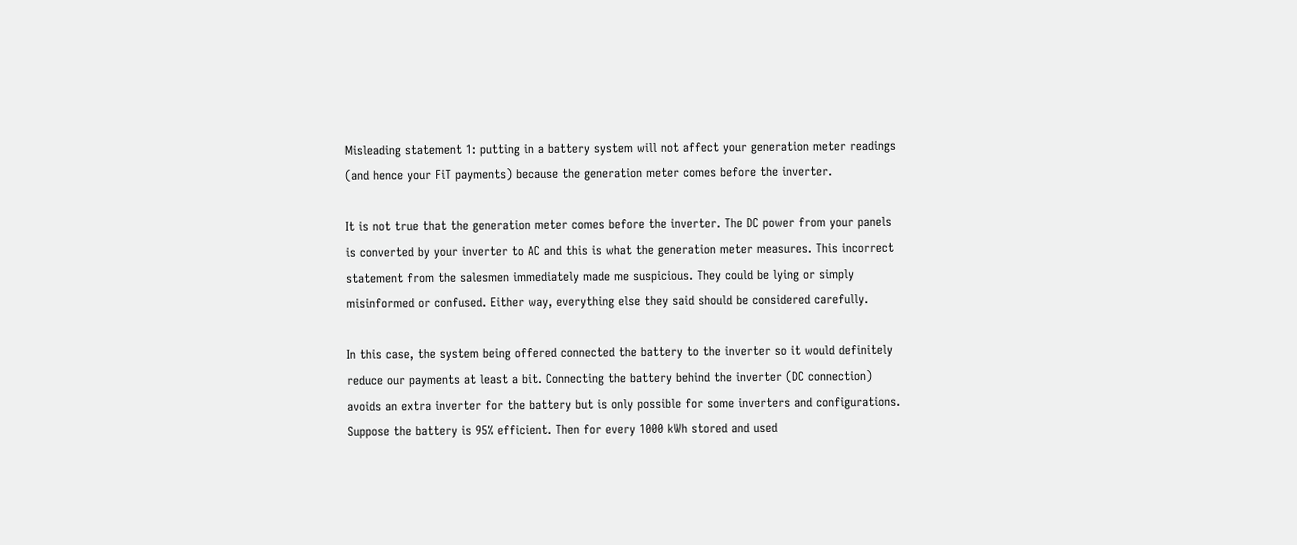Misleading statement 1: putting in a battery system will not affect your generation meter readings (and hence your FiT payments) because the generation meter comes before the inverter.

It is not true that the generation meter comes before the inverter. The DC power from your panels is converted by your inverter to AC and this is what the generation meter measures. This incorrect statement from the salesmen immediately made me suspicious. They could be lying or simply misinformed or confused. Either way, everything else they said should be considered carefully.

In this case, the system being offered connected the battery to the inverter so it would definitely reduce our payments at least a bit. Connecting the battery behind the inverter (DC connection) avoids an extra inverter for the battery but is only possible for some inverters and configurations. Suppose the battery is 95% efficient. Then for every 1000 kWh stored and used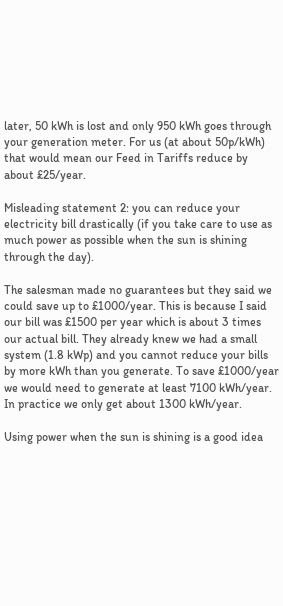later, 50 kWh is lost and only 950 kWh goes through your generation meter. For us (at about 50p/kWh) that would mean our Feed in Tariffs reduce by about £25/year.

Misleading statement 2: you can reduce your electricity bill drastically (if you take care to use as much power as possible when the sun is shining through the day).

The salesman made no guarantees but they said we could save up to £1000/year. This is because I said our bill was £1500 per year which is about 3 times our actual bill. They already knew we had a small system (1.8 kWp) and you cannot reduce your bills by more kWh than you generate. To save £1000/year we would need to generate at least 7100 kWh/year. In practice we only get about 1300 kWh/year.

Using power when the sun is shining is a good idea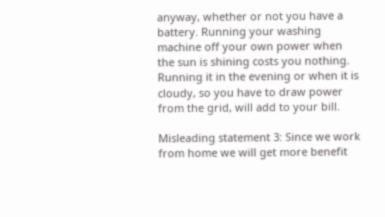anyway, whether or not you have a battery. Running your washing machine off your own power when the sun is shining costs you nothing. Running it in the evening or when it is cloudy, so you have to draw power from the grid, will add to your bill.

Misleading statement 3: Since we work from home we will get more benefit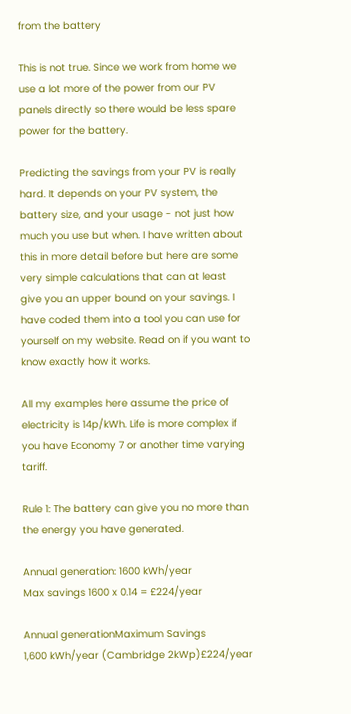from the battery

This is not true. Since we work from home we use a lot more of the power from our PV panels directly so there would be less spare power for the battery.

Predicting the savings from your PV is really hard. It depends on your PV system, the battery size, and your usage - not just how much you use but when. I have written about this in more detail before but here are some very simple calculations that can at least give you an upper bound on your savings. I have coded them into a tool you can use for yourself on my website. Read on if you want to know exactly how it works.

All my examples here assume the price of electricity is 14p/kWh. Life is more complex if you have Economy 7 or another time varying tariff.

Rule 1: The battery can give you no more than the energy you have generated.

Annual generation: 1600 kWh/year
Max savings 1600 x 0.14 = £224/year

Annual generationMaximum Savings
1,600 kWh/year (Cambridge 2kWp)£224/year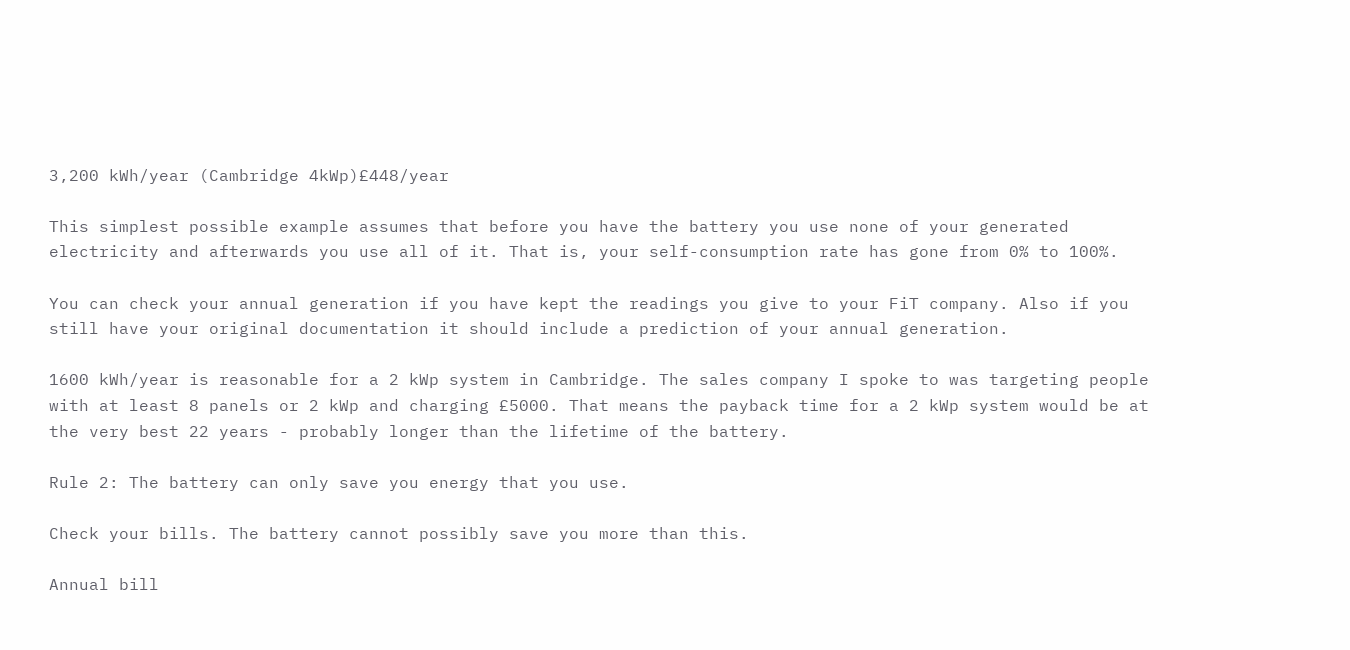3,200 kWh/year (Cambridge 4kWp)£448/year

This simplest possible example assumes that before you have the battery you use none of your generated electricity and afterwards you use all of it. That is, your self-consumption rate has gone from 0% to 100%.

You can check your annual generation if you have kept the readings you give to your FiT company. Also if you still have your original documentation it should include a prediction of your annual generation.

1600 kWh/year is reasonable for a 2 kWp system in Cambridge. The sales company I spoke to was targeting people with at least 8 panels or 2 kWp and charging £5000. That means the payback time for a 2 kWp system would be at the very best 22 years - probably longer than the lifetime of the battery.

Rule 2: The battery can only save you energy that you use.

Check your bills. The battery cannot possibly save you more than this.

Annual bill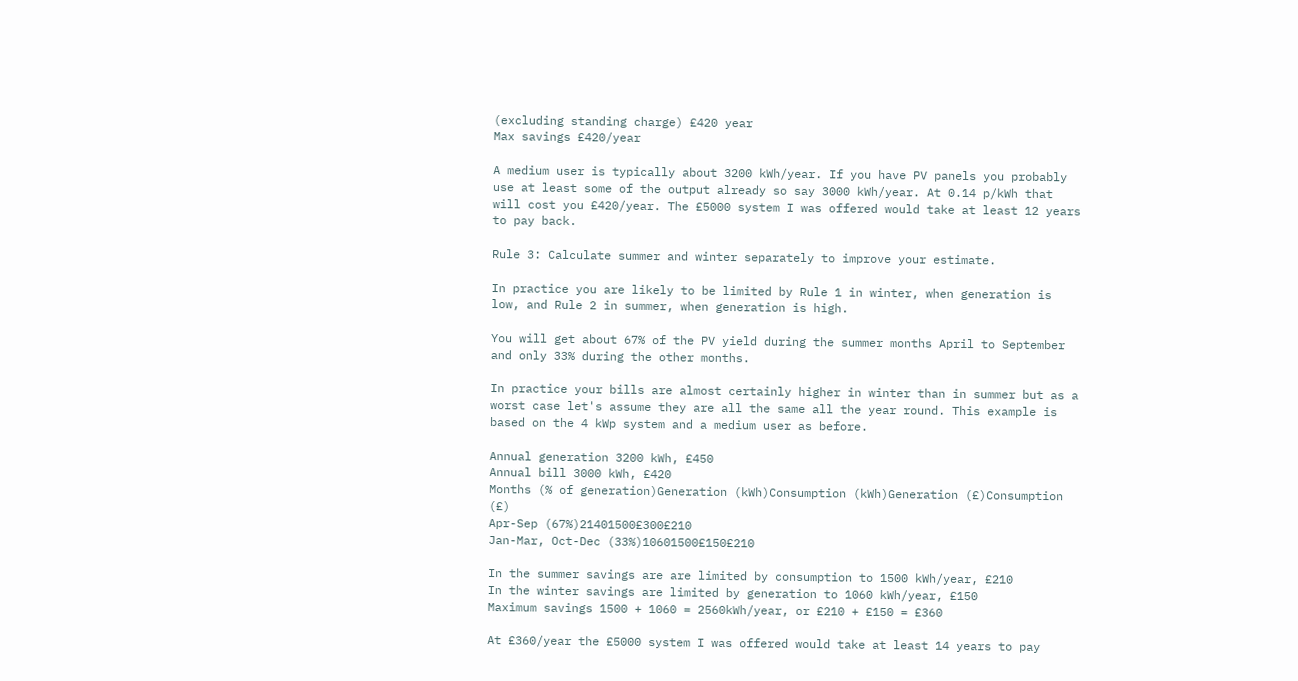(excluding standing charge) £420 year
Max savings £420/year

A medium user is typically about 3200 kWh/year. If you have PV panels you probably use at least some of the output already so say 3000 kWh/year. At 0.14 p/kWh that will cost you £420/year. The £5000 system I was offered would take at least 12 years to pay back.

Rule 3: Calculate summer and winter separately to improve your estimate.

In practice you are likely to be limited by Rule 1 in winter, when generation is low, and Rule 2 in summer, when generation is high.

You will get about 67% of the PV yield during the summer months April to September and only 33% during the other months.

In practice your bills are almost certainly higher in winter than in summer but as a worst case let's assume they are all the same all the year round. This example is based on the 4 kWp system and a medium user as before.

Annual generation 3200 kWh, £450
Annual bill 3000 kWh, £420
Months (% of generation)Generation (kWh)Consumption (kWh)Generation (£)Consumption (£)
Apr-Sep (67%)21401500£300£210
Jan-Mar, Oct-Dec (33%)10601500£150£210

In the summer savings are are limited by consumption to 1500 kWh/year, £210
In the winter savings are limited by generation to 1060 kWh/year, £150
Maximum savings 1500 + 1060 = 2560kWh/year, or £210 + £150 = £360

At £360/year the £5000 system I was offered would take at least 14 years to pay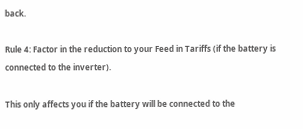back.

Rule 4: Factor in the reduction to your Feed in Tariffs (if the battery is connected to the inverter).

This only affects you if the battery will be connected to the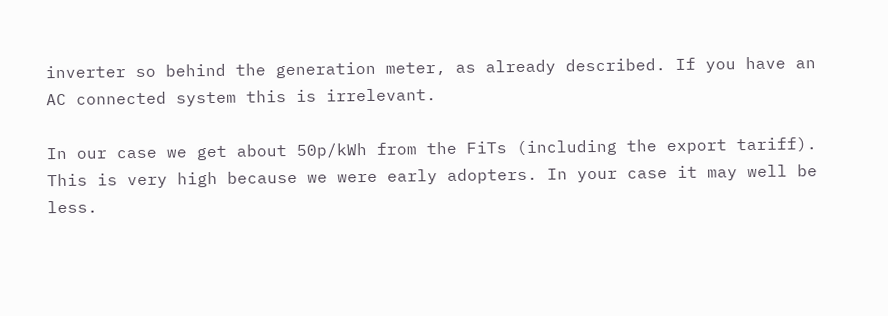inverter so behind the generation meter, as already described. If you have an AC connected system this is irrelevant.

In our case we get about 50p/kWh from the FiTs (including the export tariff). This is very high because we were early adopters. In your case it may well be less.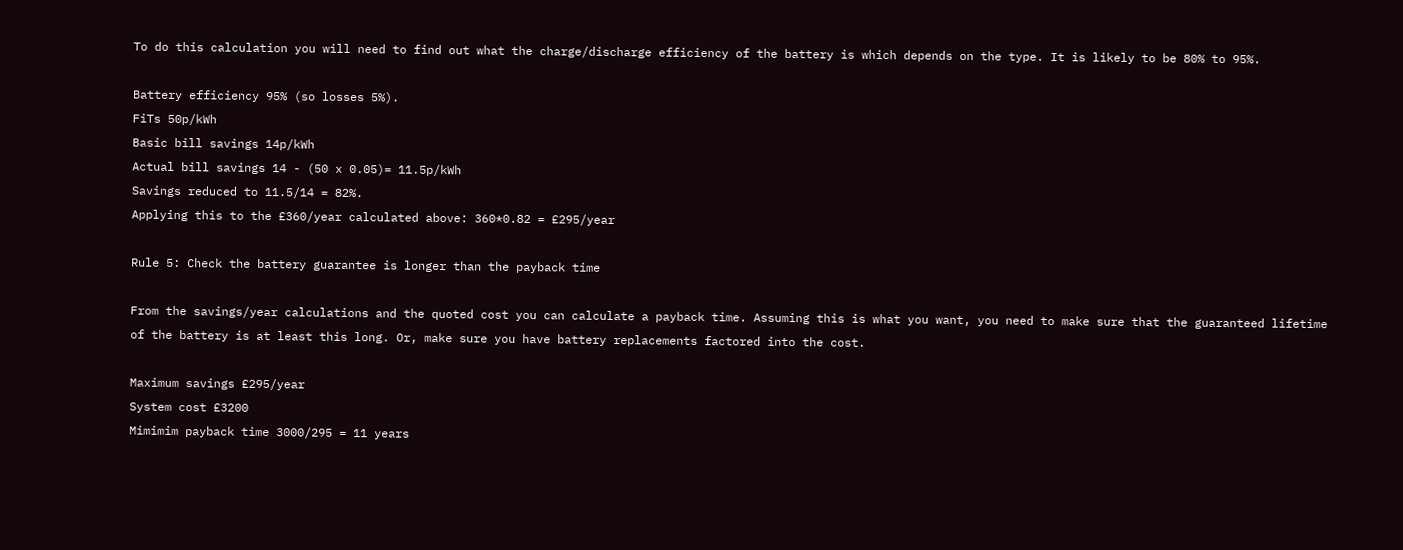To do this calculation you will need to find out what the charge/discharge efficiency of the battery is which depends on the type. It is likely to be 80% to 95%.

Battery efficiency 95% (so losses 5%).
FiTs 50p/kWh
Basic bill savings 14p/kWh
Actual bill savings 14 - (50 x 0.05)= 11.5p/kWh
Savings reduced to 11.5/14 = 82%.
Applying this to the £360/year calculated above: 360*0.82 = £295/year

Rule 5: Check the battery guarantee is longer than the payback time

From the savings/year calculations and the quoted cost you can calculate a payback time. Assuming this is what you want, you need to make sure that the guaranteed lifetime of the battery is at least this long. Or, make sure you have battery replacements factored into the cost.

Maximum savings £295/year
System cost £3200
Mimimim payback time 3000/295 = 11 years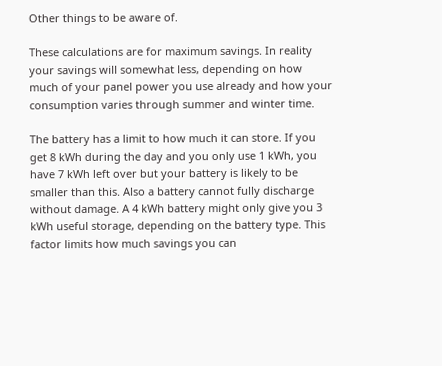Other things to be aware of.

These calculations are for maximum savings. In reality your savings will somewhat less, depending on how much of your panel power you use already and how your consumption varies through summer and winter time.

The battery has a limit to how much it can store. If you get 8 kWh during the day and you only use 1 kWh, you have 7 kWh left over but your battery is likely to be smaller than this. Also a battery cannot fully discharge without damage. A 4 kWh battery might only give you 3 kWh useful storage, depending on the battery type. This factor limits how much savings you can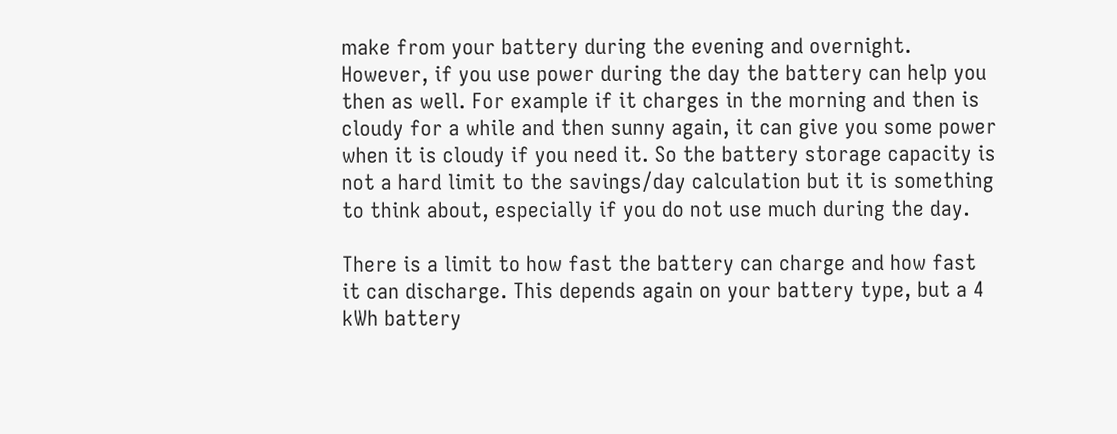make from your battery during the evening and overnight. However, if you use power during the day the battery can help you then as well. For example if it charges in the morning and then is cloudy for a while and then sunny again, it can give you some power when it is cloudy if you need it. So the battery storage capacity is not a hard limit to the savings/day calculation but it is something to think about, especially if you do not use much during the day.

There is a limit to how fast the battery can charge and how fast it can discharge. This depends again on your battery type, but a 4 kWh battery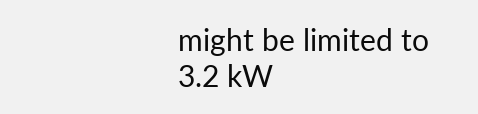might be limited to 3.2 kW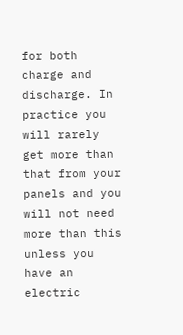for both charge and discharge. In practice you will rarely get more than that from your panels and you will not need more than this unless you have an electric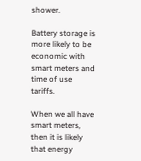shower.

Battery storage is more likely to be economic with smart meters and time of use tariffs.

When we all have smart meters, then it is likely that energy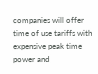companies will offer time of use tariffs with expensive peak time power and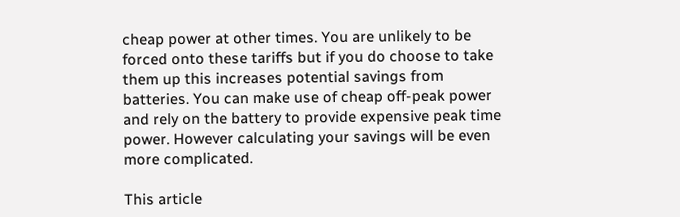cheap power at other times. You are unlikely to be forced onto these tariffs but if you do choose to take them up this increases potential savings from batteries. You can make use of cheap off-peak power and rely on the battery to provide expensive peak time power. However calculating your savings will be even more complicated.

This article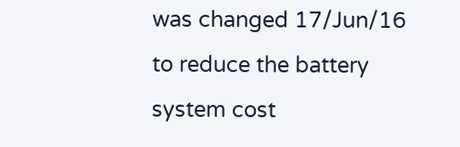was changed 17/Jun/16 to reduce the battery system cost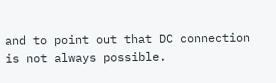and to point out that DC connection is not always possible.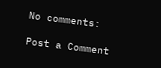No comments:

Post a Comment